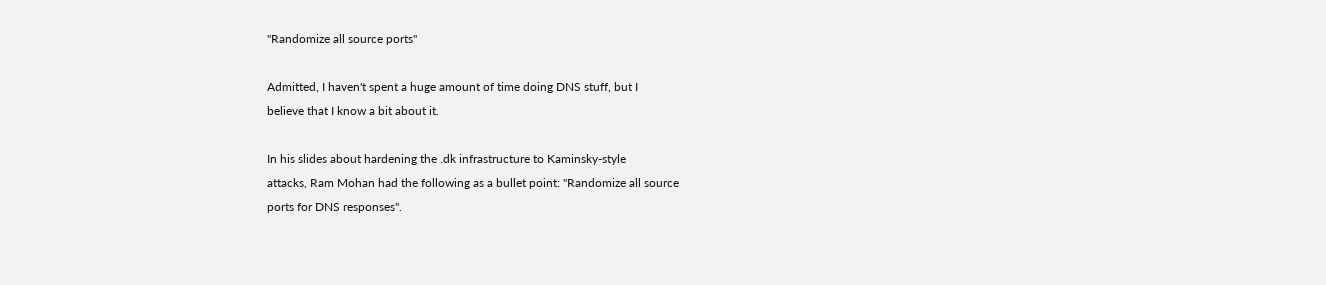"Randomize all source ports"

Admitted, I haven't spent a huge amount of time doing DNS stuff, but I
believe that I know a bit about it.

In his slides about hardening the .dk infrastructure to Kaminsky-style
attacks, Ram Mohan had the following as a bullet point: "Randomize all source
ports for DNS responses".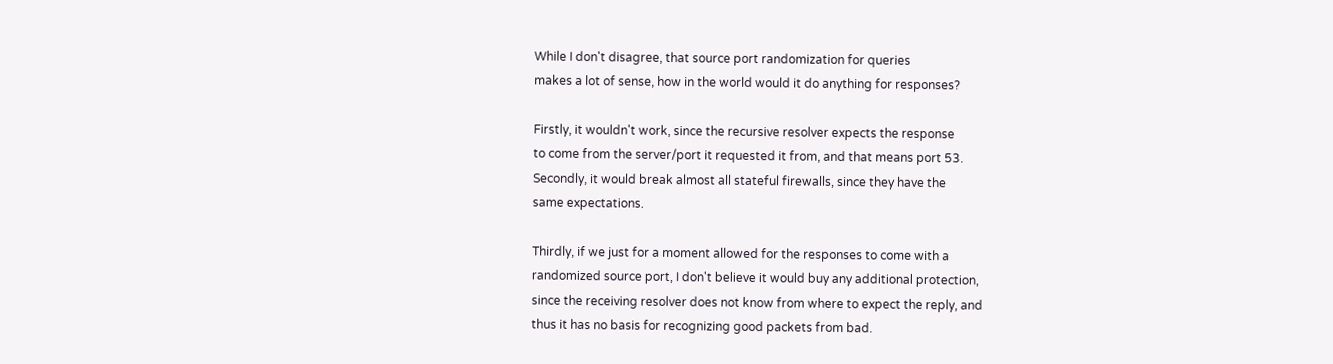While I don't disagree, that source port randomization for queries
makes a lot of sense, how in the world would it do anything for responses?

Firstly, it wouldn't work, since the recursive resolver expects the response
to come from the server/port it requested it from, and that means port 53.
Secondly, it would break almost all stateful firewalls, since they have the
same expectations.

Thirdly, if we just for a moment allowed for the responses to come with a
randomized source port, I don't believe it would buy any additional protection,
since the receiving resolver does not know from where to expect the reply, and
thus it has no basis for recognizing good packets from bad.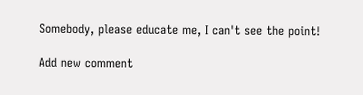Somebody, please educate me, I can't see the point!

Add new comment